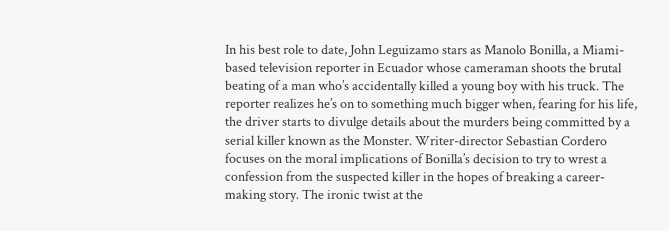In his best role to date, John Leguizamo stars as Manolo Bonilla, a Miami-based television reporter in Ecuador whose cameraman shoots the brutal beating of a man who’s accidentally killed a young boy with his truck. The reporter realizes he’s on to something much bigger when, fearing for his life, the driver starts to divulge details about the murders being committed by a serial killer known as the Monster. Writer-director Sebastian Cordero focuses on the moral implications of Bonilla’s decision to try to wrest a confession from the suspected killer in the hopes of breaking a career-making story. The ironic twist at the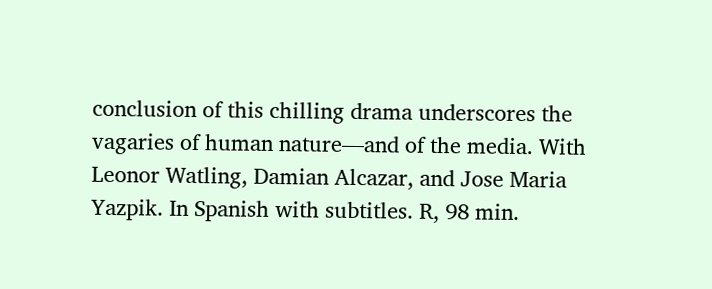conclusion of this chilling drama underscores the vagaries of human nature—and of the media. With Leonor Watling, Damian Alcazar, and Jose Maria Yazpik. In Spanish with subtitles. R, 98 min.